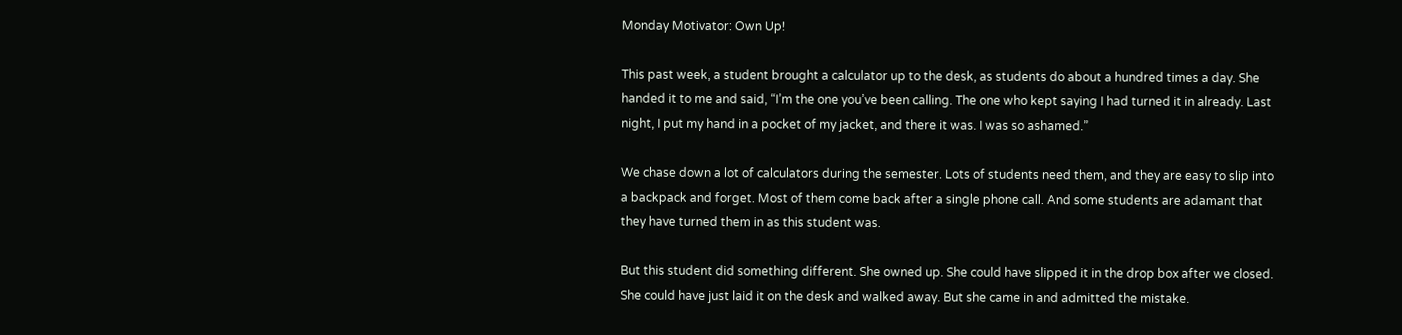Monday Motivator: Own Up!

This past week, a student brought a calculator up to the desk, as students do about a hundred times a day. She handed it to me and said, “I’m the one you’ve been calling. The one who kept saying I had turned it in already. Last night, I put my hand in a pocket of my jacket, and there it was. I was so ashamed.”

We chase down a lot of calculators during the semester. Lots of students need them, and they are easy to slip into a backpack and forget. Most of them come back after a single phone call. And some students are adamant that they have turned them in as this student was.

But this student did something different. She owned up. She could have slipped it in the drop box after we closed. She could have just laid it on the desk and walked away. But she came in and admitted the mistake.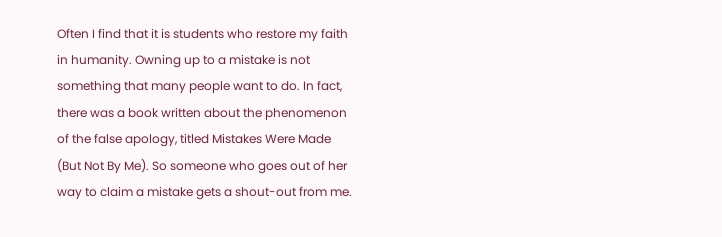Often I find that it is students who restore my faith in humanity. Owning up to a mistake is not something that many people want to do. In fact, there was a book written about the phenomenon of the false apology, titled Mistakes Were Made (But Not By Me). So someone who goes out of her way to claim a mistake gets a shout-out from me.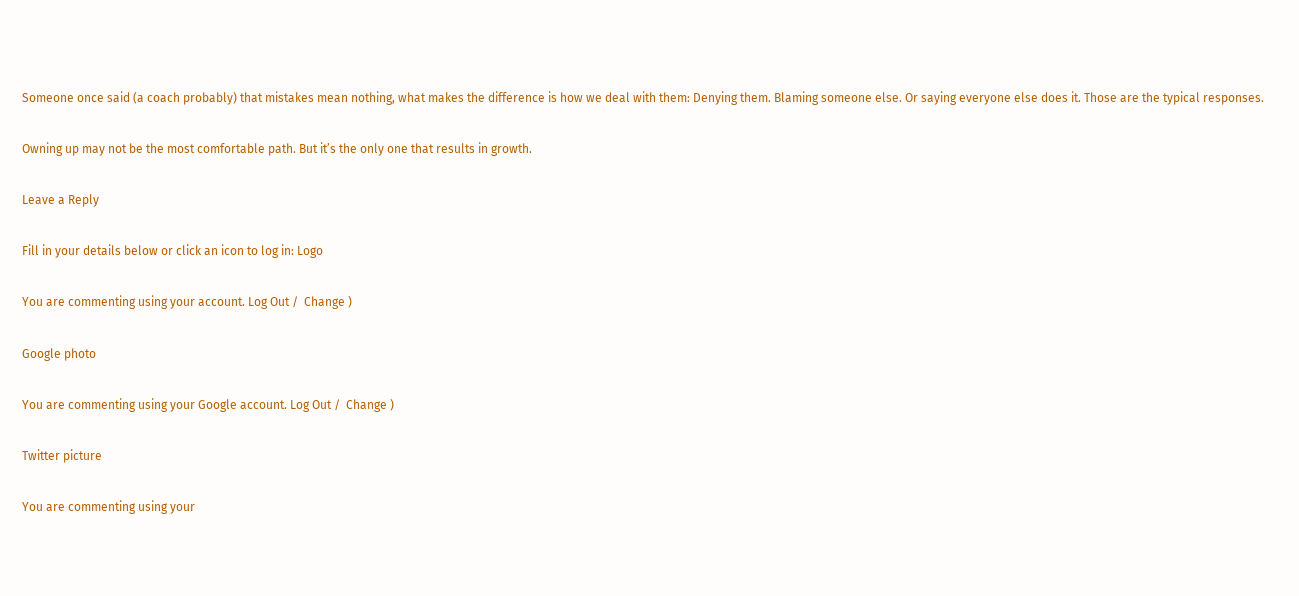Someone once said (a coach probably) that mistakes mean nothing, what makes the difference is how we deal with them: Denying them. Blaming someone else. Or saying everyone else does it. Those are the typical responses.

Owning up may not be the most comfortable path. But it’s the only one that results in growth.

Leave a Reply

Fill in your details below or click an icon to log in: Logo

You are commenting using your account. Log Out /  Change )

Google photo

You are commenting using your Google account. Log Out /  Change )

Twitter picture

You are commenting using your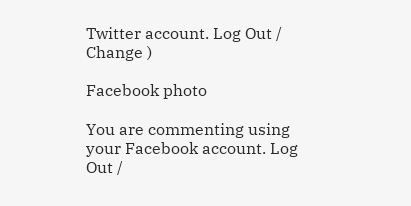Twitter account. Log Out /  Change )

Facebook photo

You are commenting using your Facebook account. Log Out /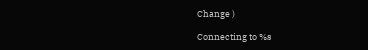Change )

Connecting to %s